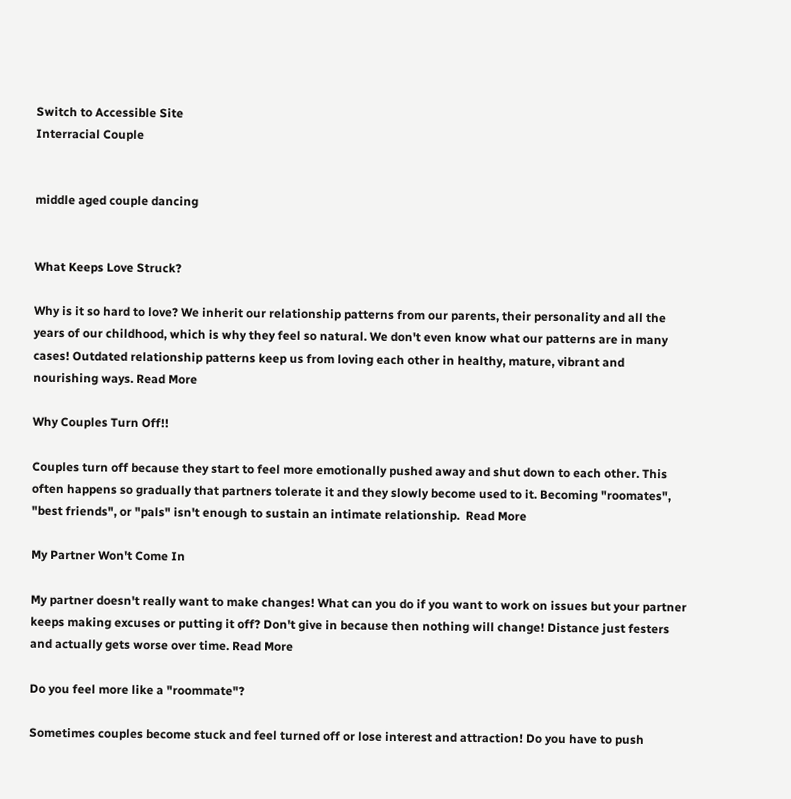Switch to Accessible Site
Interracial Couple


middle aged couple dancing


What Keeps Love Struck?

Why is it so hard to love? We inherit our relationship patterns from our parents, their personality and all the years of our childhood, which is why they feel so natural. We don't even know what our patterns are in many cases! Outdated relationship patterns keep us from loving each other in healthy, mature, vibrant and nourishing ways. Read More

Why Couples Turn Off!!

Couples turn off because they start to feel more emotionally pushed away and shut down to each other. This often happens so gradually that partners tolerate it and they slowly become used to it. Becoming "roomates", "best friends", or "pals" isn't enough to sustain an intimate relationship.  Read More

My Partner Won't Come In

My partner doesn't really want to make changes! What can you do if you want to work on issues but your partner keeps making excuses or putting it off? Don't give in because then nothing will change! Distance just festers and actually gets worse over time. Read More

Do you feel more like a "roommate"?

Sometimes couples become stuck and feel turned off or lose interest and attraction! Do you have to push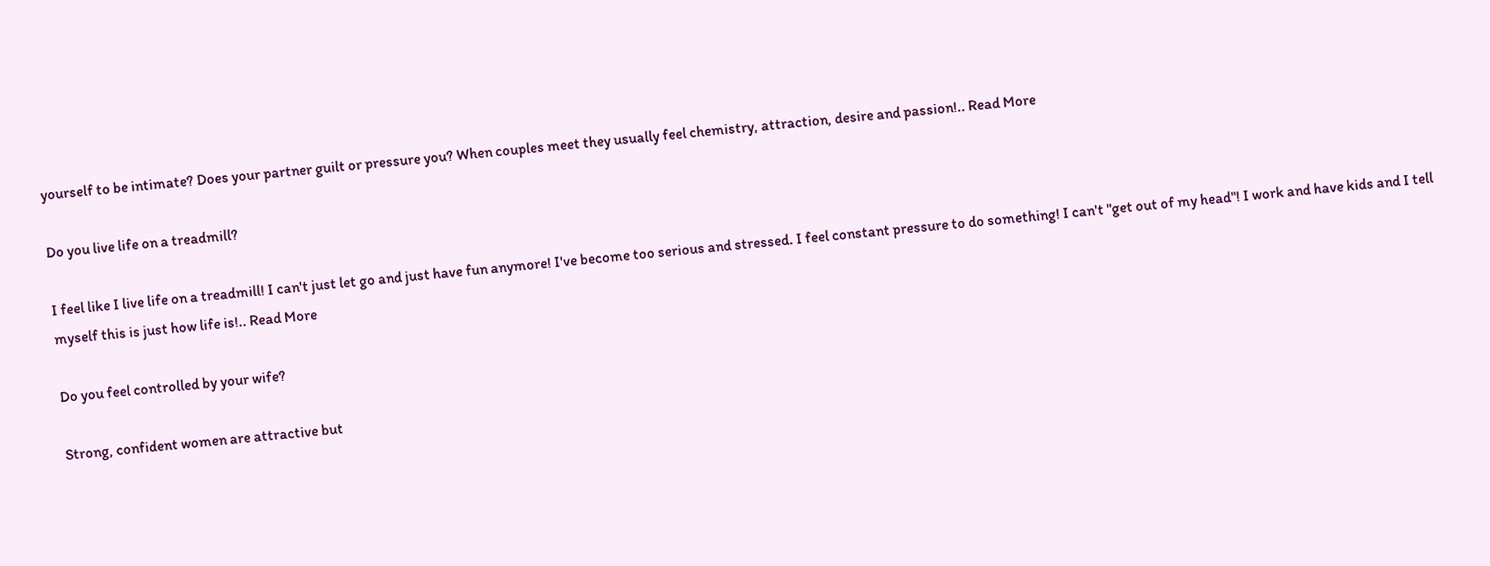yourself to be intimate? Does your partner guilt or pressure you? When couples meet they usually feel chemistry, attraction, desire and passion!.. Read More

Do you live life on a treadmill?

I feel like I live life on a treadmill! I can't just let go and just have fun anymore! I've become too serious and stressed. I feel constant pressure to do something! I can't "get out of my head"! I work and have kids and I tell myself this is just how life is!.. Read More

Do you feel controlled by your wife?

Strong, confident women are attractive but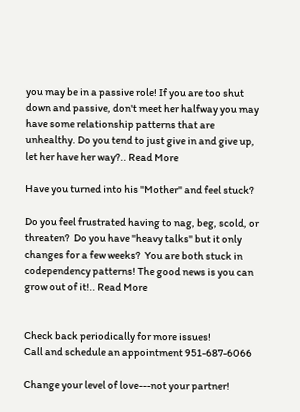you may be in a passive role! If you are too shut down and passive, don't meet her halfway you may have some relationship patterns that are unhealthy. Do you tend to just give in and give up, let her have her way?.. Read More

Have you turned into his "Mother" and feel stuck?

Do you feel frustrated having to nag, beg, scold, or threaten?  Do you have "heavy talks" but it only changes for a few weeks?  You are both stuck in codependency patterns! The good news is you can grow out of it!.. Read More


Check back periodically for more issues!
Call and schedule an appointment 951-687-6066

Change your level of love---not your partner!